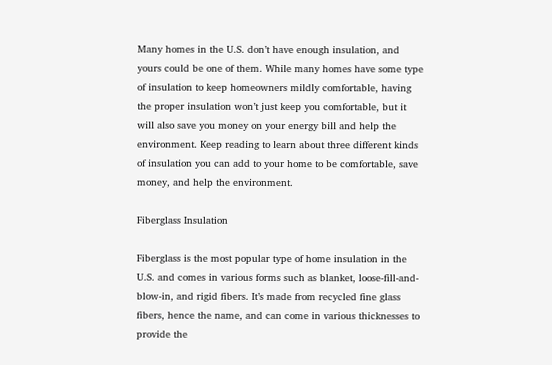Many homes in the U.S. don’t have enough insulation, and yours could be one of them. While many homes have some type of insulation to keep homeowners mildly comfortable, having the proper insulation won’t just keep you comfortable, but it will also save you money on your energy bill and help the environment. Keep reading to learn about three different kinds of insulation you can add to your home to be comfortable, save money, and help the environment.

Fiberglass Insulation

Fiberglass is the most popular type of home insulation in the U.S. and comes in various forms such as blanket, loose-fill-and-blow-in, and rigid fibers. It’s made from recycled fine glass fibers, hence the name, and can come in various thicknesses to provide the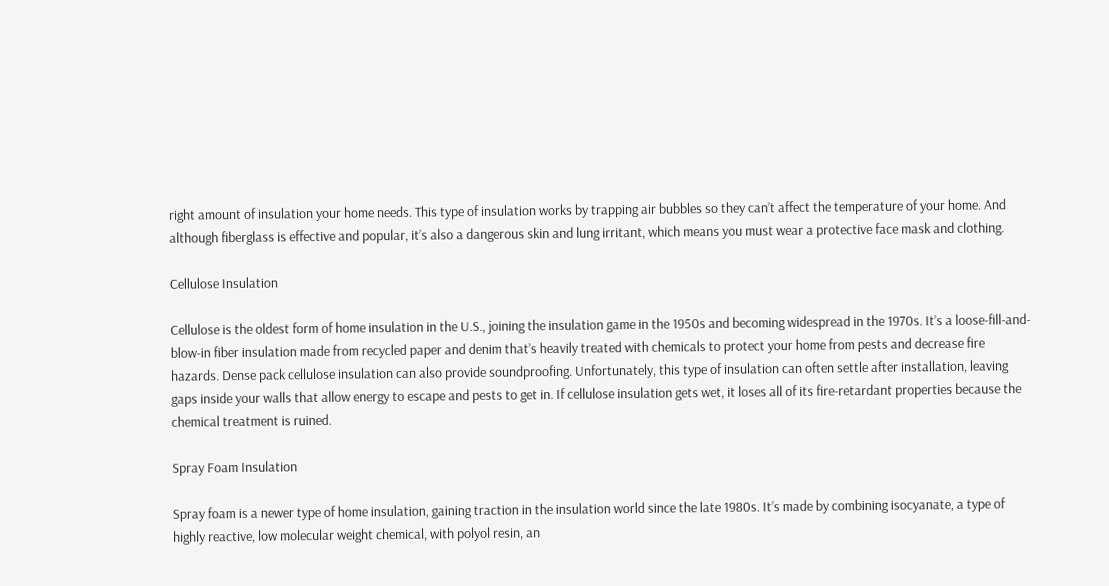right amount of insulation your home needs. This type of insulation works by trapping air bubbles so they can’t affect the temperature of your home. And although fiberglass is effective and popular, it’s also a dangerous skin and lung irritant, which means you must wear a protective face mask and clothing.

Cellulose Insulation

Cellulose is the oldest form of home insulation in the U.S., joining the insulation game in the 1950s and becoming widespread in the 1970s. It’s a loose-fill-and-blow-in fiber insulation made from recycled paper and denim that’s heavily treated with chemicals to protect your home from pests and decrease fire hazards. Dense pack cellulose insulation can also provide soundproofing. Unfortunately, this type of insulation can often settle after installation, leaving gaps inside your walls that allow energy to escape and pests to get in. If cellulose insulation gets wet, it loses all of its fire-retardant properties because the chemical treatment is ruined.

Spray Foam Insulation

Spray foam is a newer type of home insulation, gaining traction in the insulation world since the late 1980s. It’s made by combining isocyanate, a type of highly reactive, low molecular weight chemical, with polyol resin, an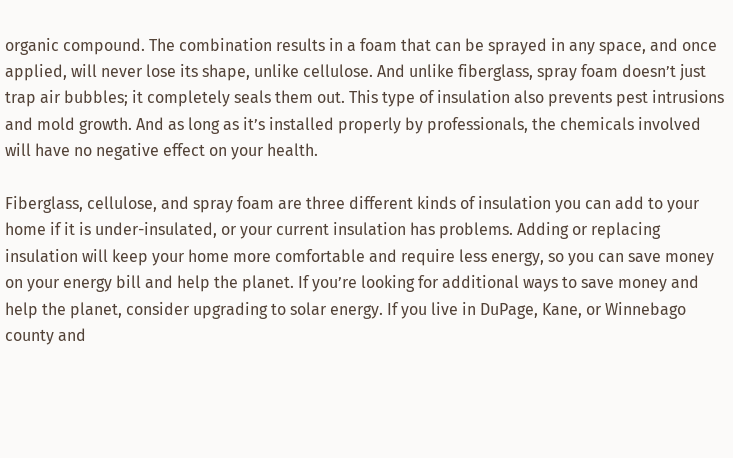organic compound. The combination results in a foam that can be sprayed in any space, and once applied, will never lose its shape, unlike cellulose. And unlike fiberglass, spray foam doesn’t just trap air bubbles; it completely seals them out. This type of insulation also prevents pest intrusions and mold growth. And as long as it’s installed properly by professionals, the chemicals involved will have no negative effect on your health.

Fiberglass, cellulose, and spray foam are three different kinds of insulation you can add to your home if it is under-insulated, or your current insulation has problems. Adding or replacing insulation will keep your home more comfortable and require less energy, so you can save money on your energy bill and help the planet. If you’re looking for additional ways to save money and help the planet, consider upgrading to solar energy. If you live in DuPage, Kane, or Winnebago county and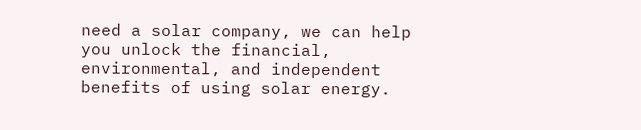need a solar company, we can help you unlock the financial, environmental, and independent benefits of using solar energy.